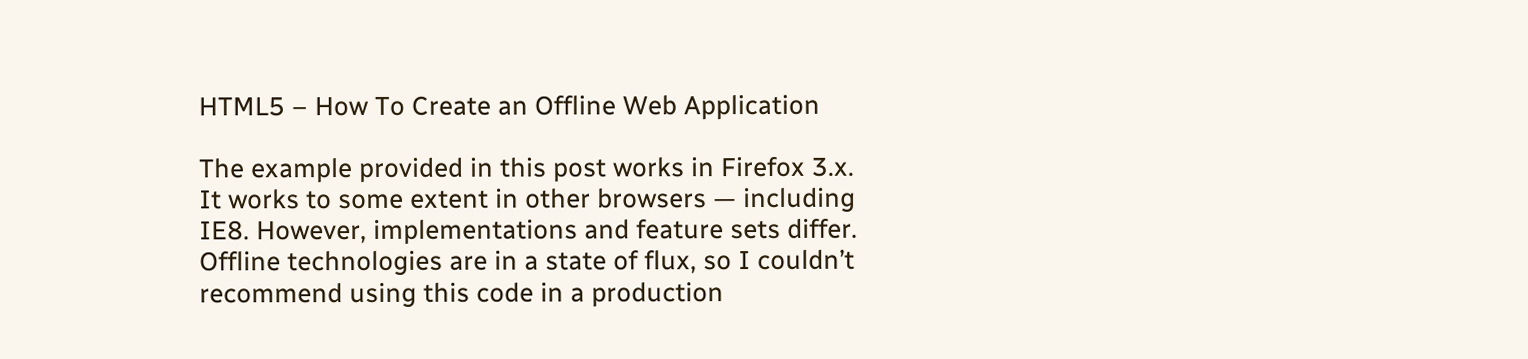HTML5 – How To Create an Offline Web Application

The example provided in this post works in Firefox 3.x. It works to some extent in other browsers — including IE8. However, implementations and feature sets differ. Offline technologies are in a state of flux, so I couldn’t recommend using this code in a production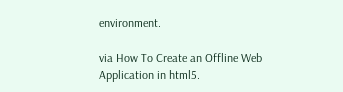environment.

via How To Create an Offline Web Application in html5.